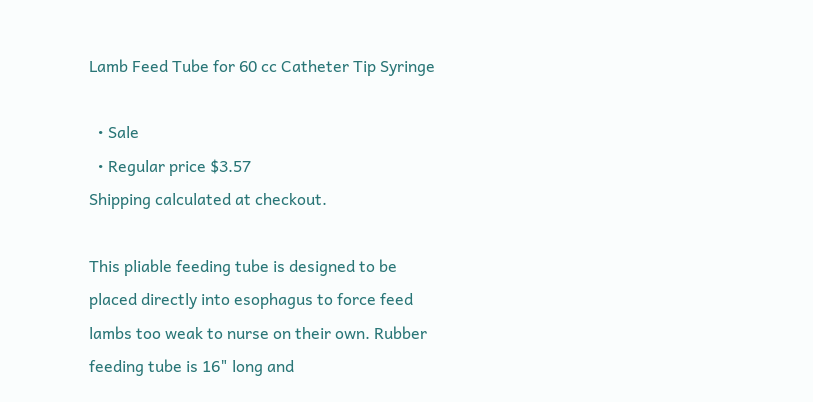Lamb Feed Tube for 60 cc Catheter Tip Syringe

  • Sale
  • Regular price $3.57
Shipping calculated at checkout.

This pliable feeding tube is designed to be placed directly into esophagus to force feed lambs too weak to nurse on their own. Rubber feeding tube is 16" long and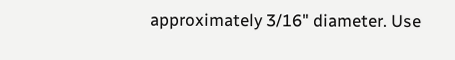approximately 3/16" diameter. Use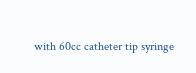with 60cc catheter tip syringe